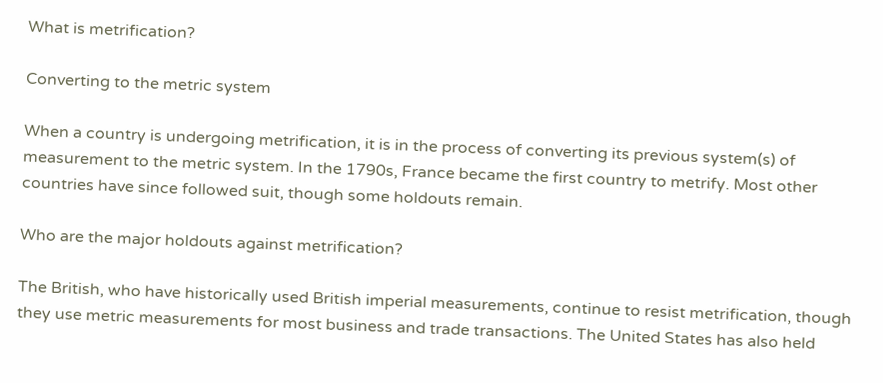What is metrification?

Converting to the metric system

When a country is undergoing metrification, it is in the process of converting its previous system(s) of measurement to the metric system. In the 1790s, France became the first country to metrify. Most other countries have since followed suit, though some holdouts remain.

Who are the major holdouts against metrification?

The British, who have historically used British imperial measurements, continue to resist metrification, though they use metric measurements for most business and trade transactions. The United States has also held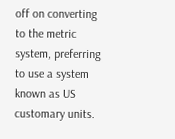off on converting to the metric system, preferring to use a system known as US customary units.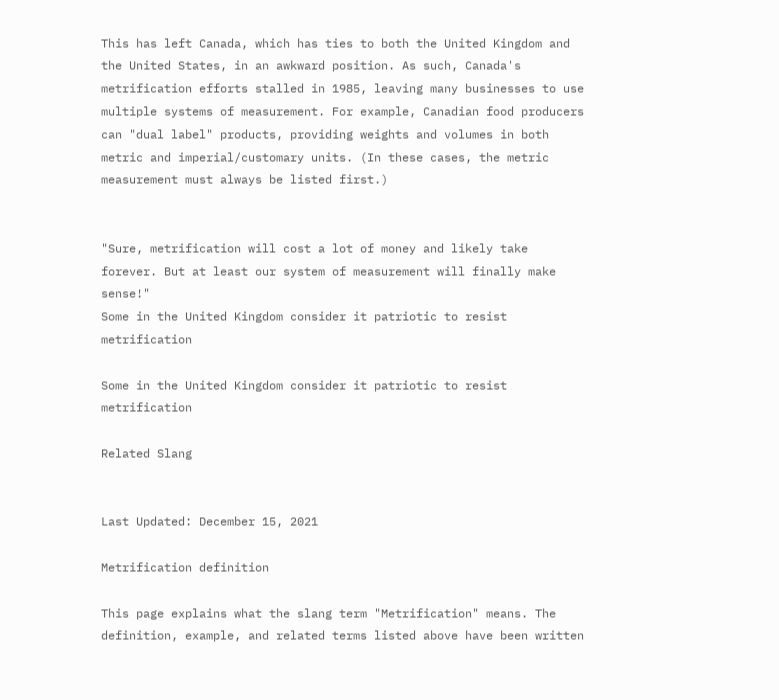This has left Canada, which has ties to both the United Kingdom and the United States, in an awkward position. As such, Canada's metrification efforts stalled in 1985, leaving many businesses to use multiple systems of measurement. For example, Canadian food producers can "dual label" products, providing weights and volumes in both metric and imperial/customary units. (In these cases, the metric measurement must always be listed first.)


"Sure, metrification will cost a lot of money and likely take forever. But at least our system of measurement will finally make sense!"
Some in the United Kingdom consider it patriotic to resist metrification

Some in the United Kingdom consider it patriotic to resist metrification

Related Slang


Last Updated: December 15, 2021

Metrification definition

This page explains what the slang term "Metrification" means. The definition, example, and related terms listed above have been written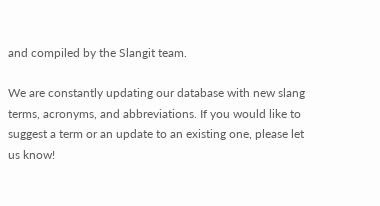and compiled by the Slangit team.

We are constantly updating our database with new slang terms, acronyms, and abbreviations. If you would like to suggest a term or an update to an existing one, please let us know!